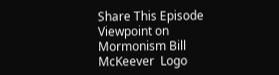Share This Episode
Viewpoint on Mormonism Bill McKeever  Logo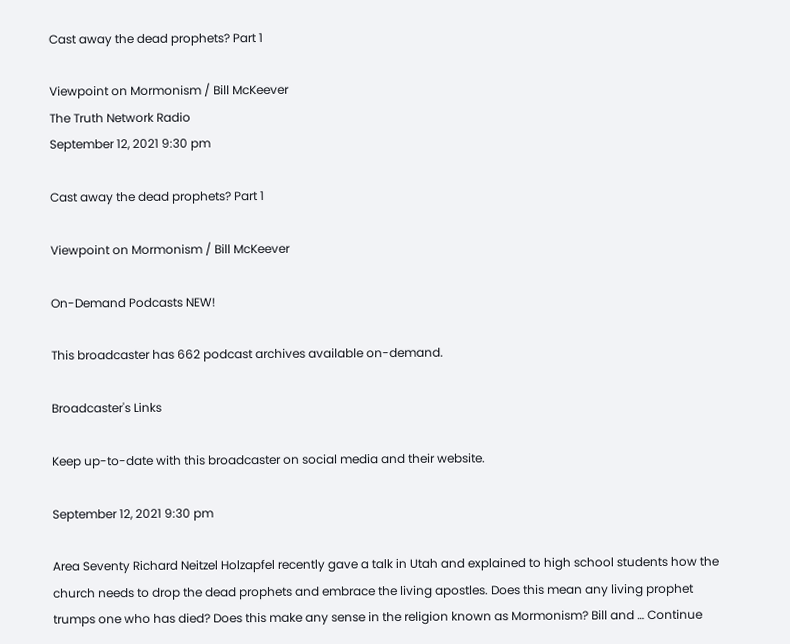Cast away the dead prophets? Part 1

Viewpoint on Mormonism / Bill McKeever
The Truth Network Radio
September 12, 2021 9:30 pm

Cast away the dead prophets? Part 1

Viewpoint on Mormonism / Bill McKeever

On-Demand Podcasts NEW!

This broadcaster has 662 podcast archives available on-demand.

Broadcaster's Links

Keep up-to-date with this broadcaster on social media and their website.

September 12, 2021 9:30 pm

Area Seventy Richard Neitzel Holzapfel recently gave a talk in Utah and explained to high school students how the church needs to drop the dead prophets and embrace the living apostles. Does this mean any living prophet trumps one who has died? Does this make any sense in the religion known as Mormonism? Bill and … Continue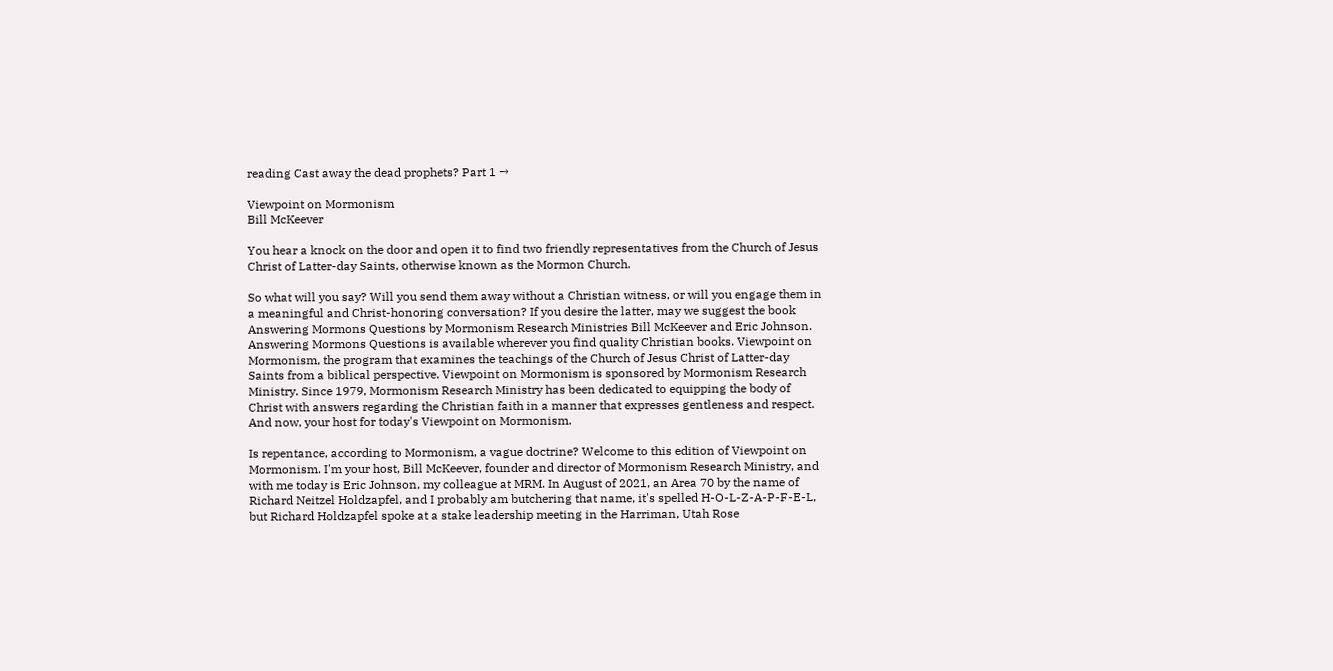reading Cast away the dead prophets? Part 1 →

Viewpoint on Mormonism
Bill McKeever

You hear a knock on the door and open it to find two friendly representatives from the Church of Jesus Christ of Latter-day Saints, otherwise known as the Mormon Church.

So what will you say? Will you send them away without a Christian witness, or will you engage them in a meaningful and Christ-honoring conversation? If you desire the latter, may we suggest the book Answering Mormons Questions by Mormonism Research Ministries Bill McKeever and Eric Johnson. Answering Mormons Questions is available wherever you find quality Christian books. Viewpoint on Mormonism, the program that examines the teachings of the Church of Jesus Christ of Latter-day Saints from a biblical perspective. Viewpoint on Mormonism is sponsored by Mormonism Research Ministry. Since 1979, Mormonism Research Ministry has been dedicated to equipping the body of Christ with answers regarding the Christian faith in a manner that expresses gentleness and respect. And now, your host for today's Viewpoint on Mormonism.

Is repentance, according to Mormonism, a vague doctrine? Welcome to this edition of Viewpoint on Mormonism. I'm your host, Bill McKeever, founder and director of Mormonism Research Ministry, and with me today is Eric Johnson, my colleague at MRM. In August of 2021, an Area 70 by the name of Richard Neitzel Holdzapfel, and I probably am butchering that name, it's spelled H-O-L-Z-A-P-F-E-L, but Richard Holdzapfel spoke at a stake leadership meeting in the Harriman, Utah Rose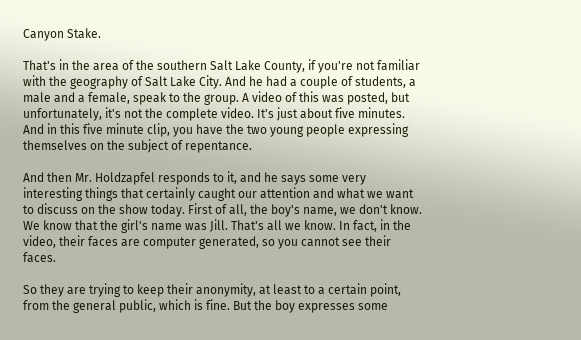Canyon Stake.

That's in the area of the southern Salt Lake County, if you're not familiar with the geography of Salt Lake City. And he had a couple of students, a male and a female, speak to the group. A video of this was posted, but unfortunately, it's not the complete video. It's just about five minutes. And in this five minute clip, you have the two young people expressing themselves on the subject of repentance.

And then Mr. Holdzapfel responds to it, and he says some very interesting things that certainly caught our attention and what we want to discuss on the show today. First of all, the boy's name, we don't know. We know that the girl's name was Jill. That's all we know. In fact, in the video, their faces are computer generated, so you cannot see their faces.

So they are trying to keep their anonymity, at least to a certain point, from the general public, which is fine. But the boy expresses some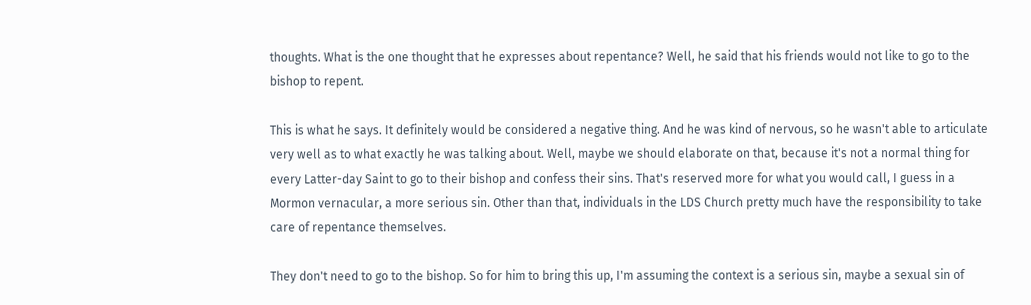thoughts. What is the one thought that he expresses about repentance? Well, he said that his friends would not like to go to the bishop to repent.

This is what he says. It definitely would be considered a negative thing. And he was kind of nervous, so he wasn't able to articulate very well as to what exactly he was talking about. Well, maybe we should elaborate on that, because it's not a normal thing for every Latter-day Saint to go to their bishop and confess their sins. That's reserved more for what you would call, I guess in a Mormon vernacular, a more serious sin. Other than that, individuals in the LDS Church pretty much have the responsibility to take care of repentance themselves.

They don't need to go to the bishop. So for him to bring this up, I'm assuming the context is a serious sin, maybe a sexual sin of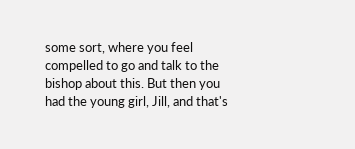some sort, where you feel compelled to go and talk to the bishop about this. But then you had the young girl, Jill, and that's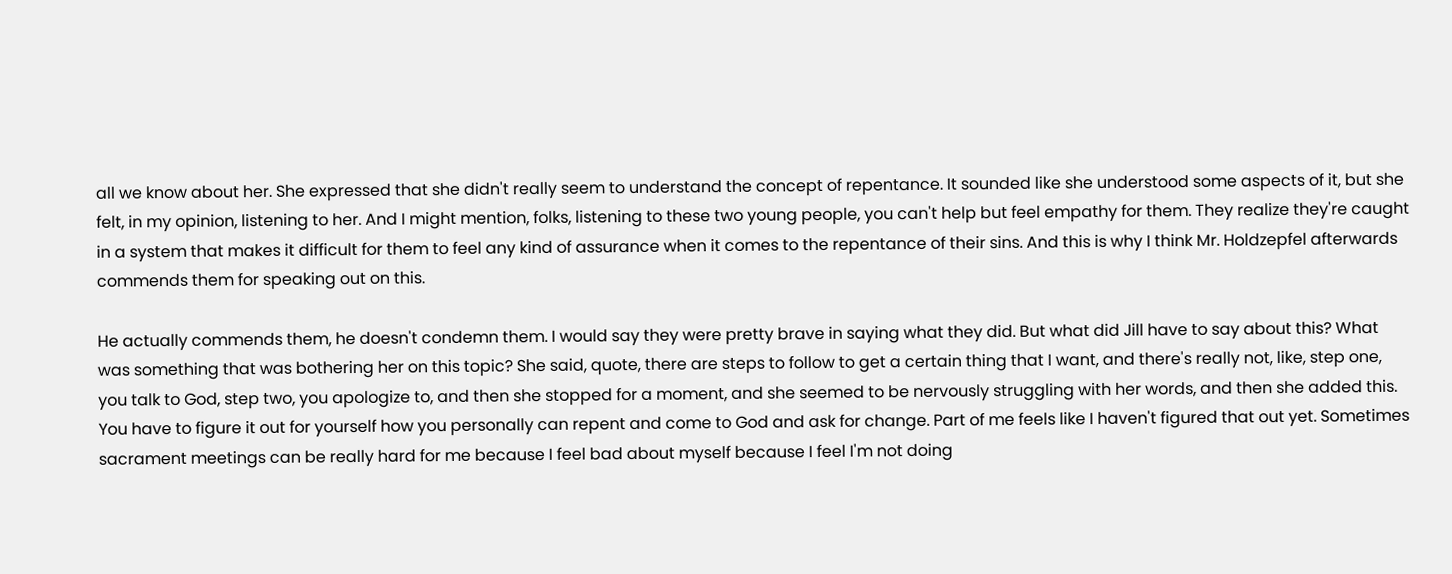all we know about her. She expressed that she didn't really seem to understand the concept of repentance. It sounded like she understood some aspects of it, but she felt, in my opinion, listening to her. And I might mention, folks, listening to these two young people, you can't help but feel empathy for them. They realize they're caught in a system that makes it difficult for them to feel any kind of assurance when it comes to the repentance of their sins. And this is why I think Mr. Holdzepfel afterwards commends them for speaking out on this.

He actually commends them, he doesn't condemn them. I would say they were pretty brave in saying what they did. But what did Jill have to say about this? What was something that was bothering her on this topic? She said, quote, there are steps to follow to get a certain thing that I want, and there's really not, like, step one, you talk to God, step two, you apologize to, and then she stopped for a moment, and she seemed to be nervously struggling with her words, and then she added this. You have to figure it out for yourself how you personally can repent and come to God and ask for change. Part of me feels like I haven't figured that out yet. Sometimes sacrament meetings can be really hard for me because I feel bad about myself because I feel I'm not doing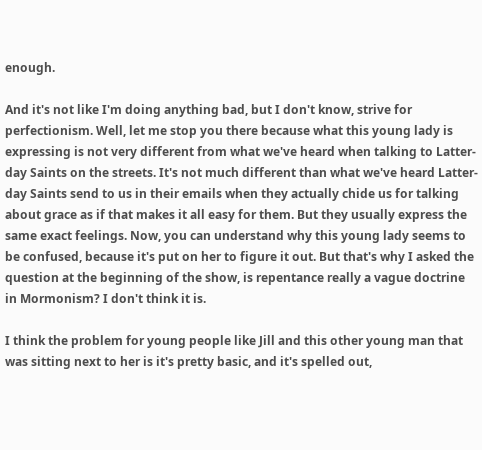enough.

And it's not like I'm doing anything bad, but I don't know, strive for perfectionism. Well, let me stop you there because what this young lady is expressing is not very different from what we've heard when talking to Latter-day Saints on the streets. It's not much different than what we've heard Latter-day Saints send to us in their emails when they actually chide us for talking about grace as if that makes it all easy for them. But they usually express the same exact feelings. Now, you can understand why this young lady seems to be confused, because it's put on her to figure it out. But that's why I asked the question at the beginning of the show, is repentance really a vague doctrine in Mormonism? I don't think it is.

I think the problem for young people like Jill and this other young man that was sitting next to her is it's pretty basic, and it's spelled out,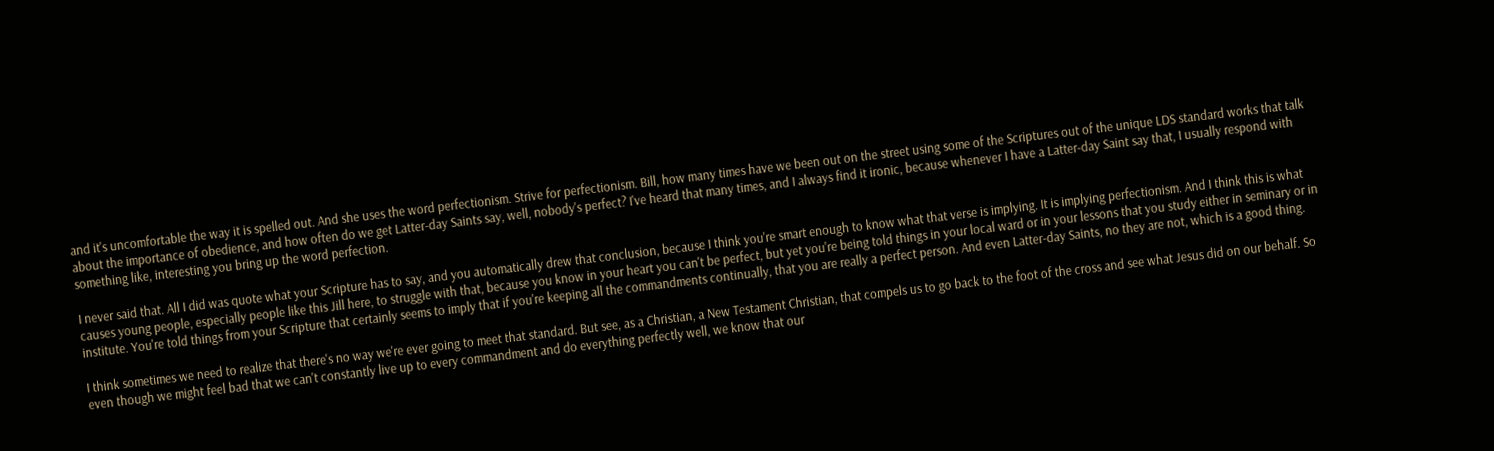and it's uncomfortable the way it is spelled out. And she uses the word perfectionism. Strive for perfectionism. Bill, how many times have we been out on the street using some of the Scriptures out of the unique LDS standard works that talk about the importance of obedience, and how often do we get Latter-day Saints say, well, nobody's perfect? I've heard that many times, and I always find it ironic, because whenever I have a Latter-day Saint say that, I usually respond with something like, interesting you bring up the word perfection.

I never said that. All I did was quote what your Scripture has to say, and you automatically drew that conclusion, because I think you're smart enough to know what that verse is implying. It is implying perfectionism. And I think this is what causes young people, especially people like this Jill here, to struggle with that, because you know in your heart you can't be perfect, but yet you're being told things in your local ward or in your lessons that you study either in seminary or in institute. You're told things from your Scripture that certainly seems to imply that if you're keeping all the commandments continually, that you are really a perfect person. And even Latter-day Saints, no they are not, which is a good thing.

I think sometimes we need to realize that there's no way we're ever going to meet that standard. But see, as a Christian, a New Testament Christian, that compels us to go back to the foot of the cross and see what Jesus did on our behalf. So even though we might feel bad that we can't constantly live up to every commandment and do everything perfectly well, we know that our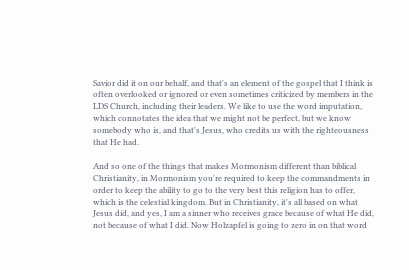Savior did it on our behalf, and that's an element of the gospel that I think is often overlooked or ignored or even sometimes criticized by members in the LDS Church, including their leaders. We like to use the word imputation, which connotates the idea that we might not be perfect, but we know somebody who is, and that's Jesus, who credits us with the righteousness that He had.

And so one of the things that makes Mormonism different than biblical Christianity, in Mormonism you're required to keep the commandments in order to keep the ability to go to the very best this religion has to offer, which is the celestial kingdom. But in Christianity, it's all based on what Jesus did, and yes, I am a sinner who receives grace because of what He did, not because of what I did. Now Holzapfel is going to zero in on that word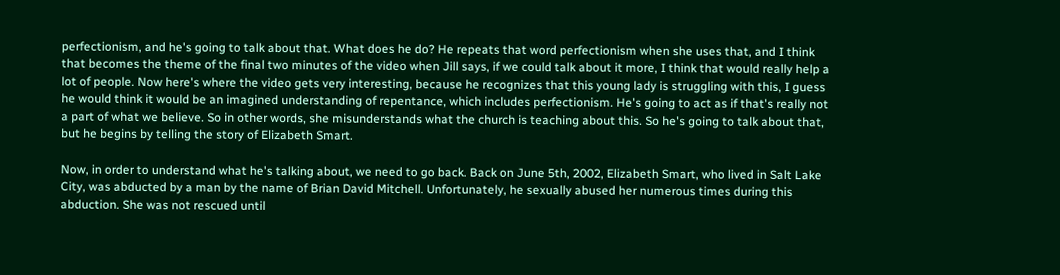perfectionism, and he's going to talk about that. What does he do? He repeats that word perfectionism when she uses that, and I think that becomes the theme of the final two minutes of the video when Jill says, if we could talk about it more, I think that would really help a lot of people. Now here's where the video gets very interesting, because he recognizes that this young lady is struggling with this, I guess he would think it would be an imagined understanding of repentance, which includes perfectionism. He's going to act as if that's really not a part of what we believe. So in other words, she misunderstands what the church is teaching about this. So he's going to talk about that, but he begins by telling the story of Elizabeth Smart.

Now, in order to understand what he's talking about, we need to go back. Back on June 5th, 2002, Elizabeth Smart, who lived in Salt Lake City, was abducted by a man by the name of Brian David Mitchell. Unfortunately, he sexually abused her numerous times during this abduction. She was not rescued until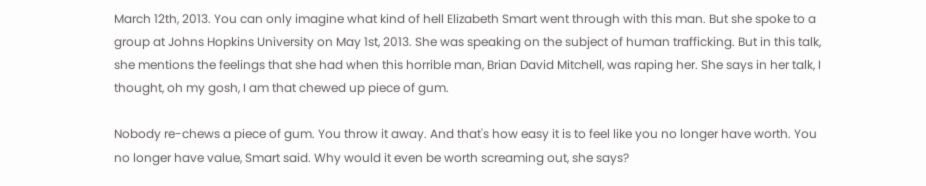March 12th, 2013. You can only imagine what kind of hell Elizabeth Smart went through with this man. But she spoke to a group at Johns Hopkins University on May 1st, 2013. She was speaking on the subject of human trafficking. But in this talk, she mentions the feelings that she had when this horrible man, Brian David Mitchell, was raping her. She says in her talk, I thought, oh my gosh, I am that chewed up piece of gum.

Nobody re-chews a piece of gum. You throw it away. And that's how easy it is to feel like you no longer have worth. You no longer have value, Smart said. Why would it even be worth screaming out, she says?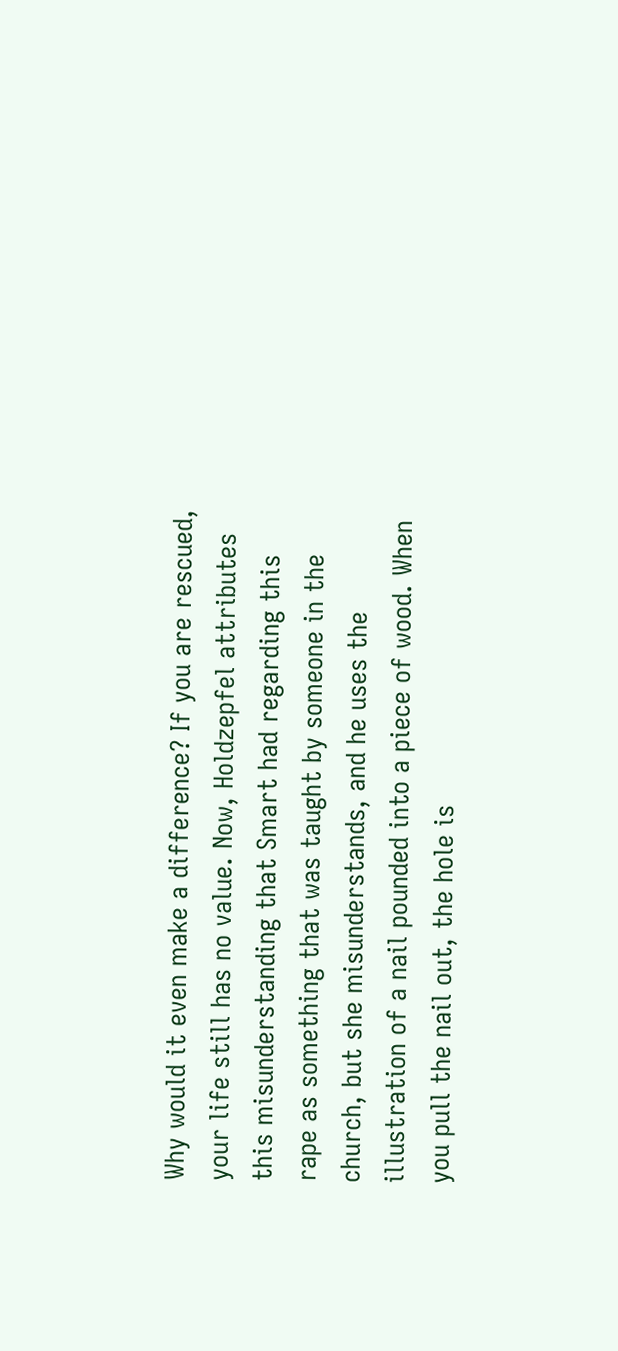Why would it even make a difference? If you are rescued, your life still has no value. Now, Holdzepfel attributes this misunderstanding that Smart had regarding this rape as something that was taught by someone in the church, but she misunderstands, and he uses the illustration of a nail pounded into a piece of wood. When you pull the nail out, the hole is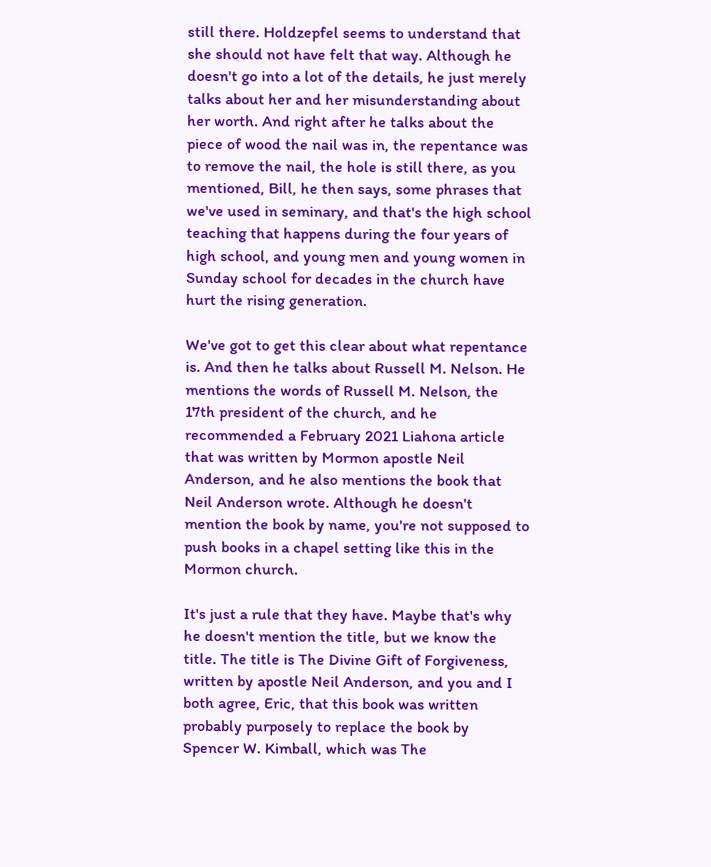still there. Holdzepfel seems to understand that she should not have felt that way. Although he doesn't go into a lot of the details, he just merely talks about her and her misunderstanding about her worth. And right after he talks about the piece of wood the nail was in, the repentance was to remove the nail, the hole is still there, as you mentioned, Bill, he then says, some phrases that we've used in seminary, and that's the high school teaching that happens during the four years of high school, and young men and young women in Sunday school for decades in the church have hurt the rising generation.

We've got to get this clear about what repentance is. And then he talks about Russell M. Nelson. He mentions the words of Russell M. Nelson, the 17th president of the church, and he recommended a February 2021 Liahona article that was written by Mormon apostle Neil Anderson, and he also mentions the book that Neil Anderson wrote. Although he doesn't mention the book by name, you're not supposed to push books in a chapel setting like this in the Mormon church.

It's just a rule that they have. Maybe that's why he doesn't mention the title, but we know the title. The title is The Divine Gift of Forgiveness, written by apostle Neil Anderson, and you and I both agree, Eric, that this book was written probably purposely to replace the book by Spencer W. Kimball, which was The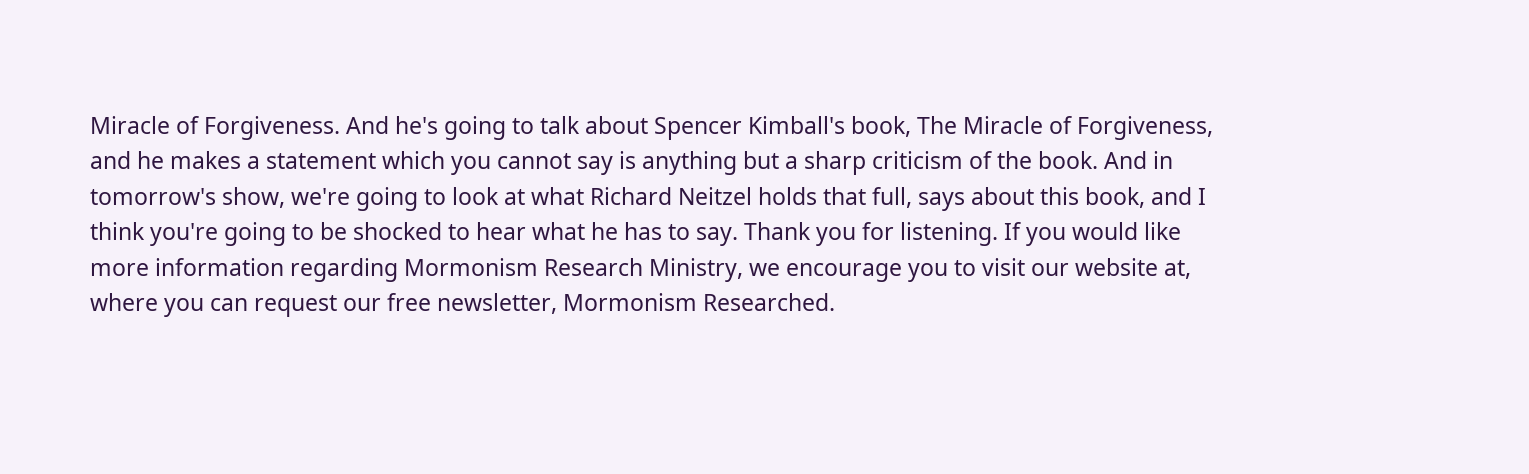Miracle of Forgiveness. And he's going to talk about Spencer Kimball's book, The Miracle of Forgiveness, and he makes a statement which you cannot say is anything but a sharp criticism of the book. And in tomorrow's show, we're going to look at what Richard Neitzel holds that full, says about this book, and I think you're going to be shocked to hear what he has to say. Thank you for listening. If you would like more information regarding Mormonism Research Ministry, we encourage you to visit our website at, where you can request our free newsletter, Mormonism Researched.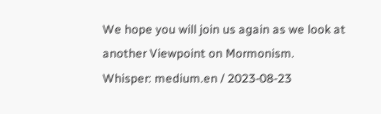We hope you will join us again as we look at another Viewpoint on Mormonism.
Whisper: medium.en / 2023-08-23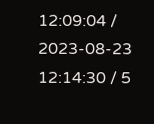12:09:04 / 2023-08-23 12:14:30 / 5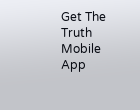Get The Truth Mobile App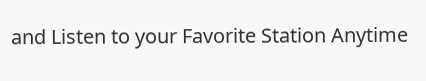and Listen to your Favorite Station Anytime